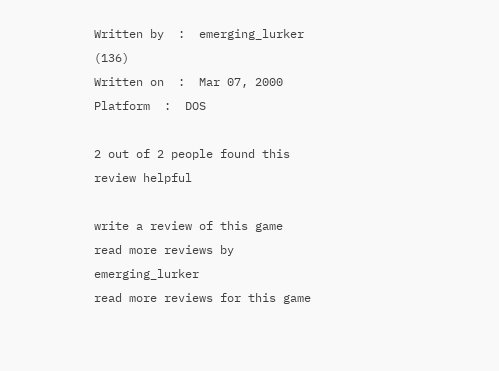Written by  :  emerging_lurker (136)
Written on  :  Mar 07, 2000
Platform  :  DOS

2 out of 2 people found this review helpful

write a review of this game
read more reviews by emerging_lurker
read more reviews for this game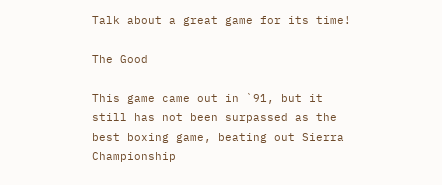Talk about a great game for its time!

The Good

This game came out in `91, but it still has not been surpassed as the best boxing game, beating out Sierra Championship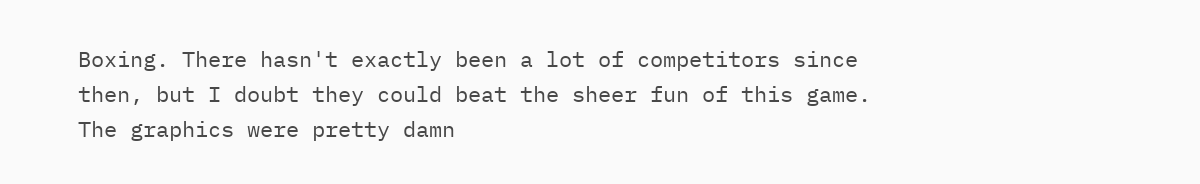Boxing. There hasn't exactly been a lot of competitors since then, but I doubt they could beat the sheer fun of this game. The graphics were pretty damn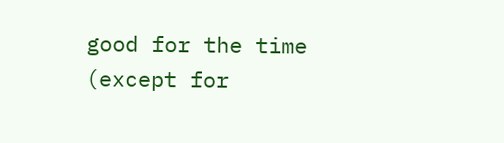good for the time (except for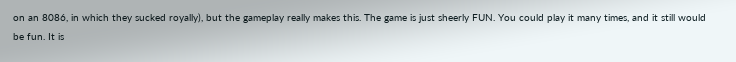on an 8086, in which they sucked royally), but the gameplay really makes this. The game is just sheerly FUN. You could play it many times, and it still would be fun. It is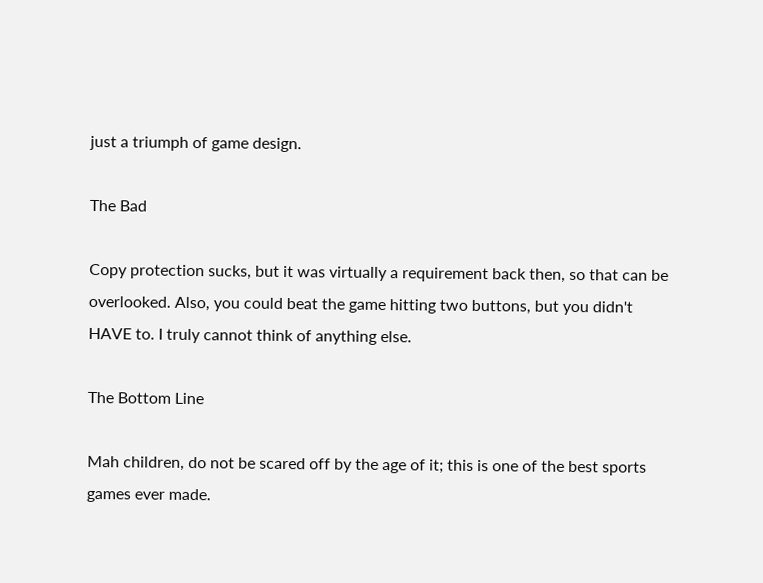just a triumph of game design.

The Bad

Copy protection sucks, but it was virtually a requirement back then, so that can be overlooked. Also, you could beat the game hitting two buttons, but you didn't HAVE to. I truly cannot think of anything else.

The Bottom Line

Mah children, do not be scared off by the age of it; this is one of the best sports games ever made.